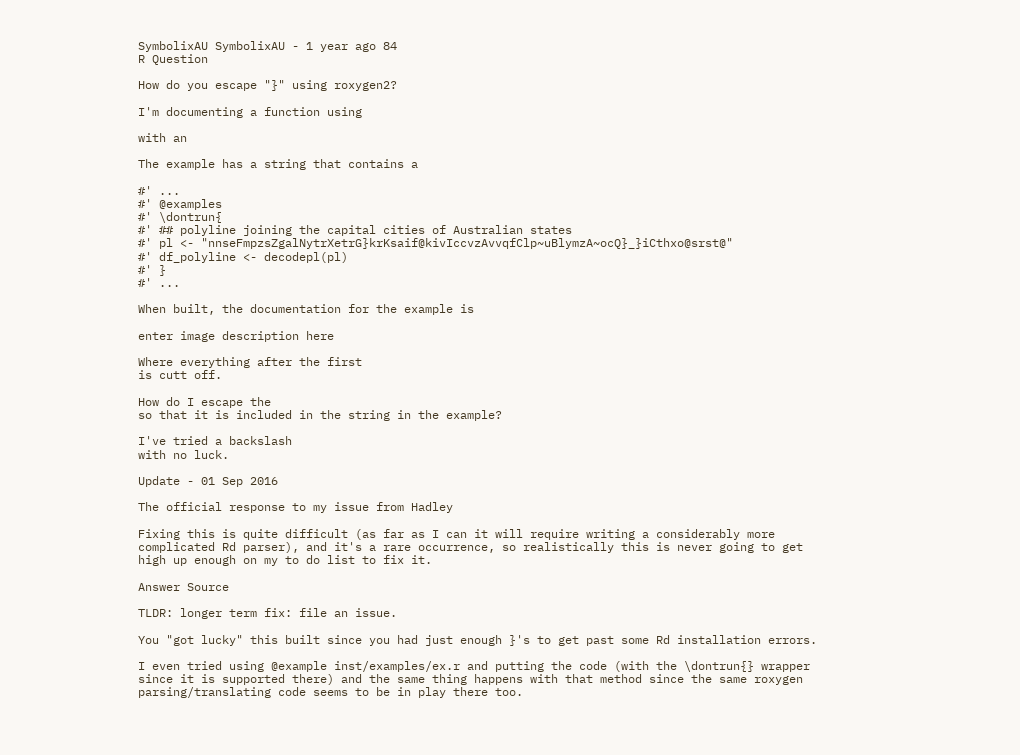SymbolixAU SymbolixAU - 1 year ago 84
R Question

How do you escape "}" using roxygen2?

I'm documenting a function using

with an

The example has a string that contains a

#' ...
#' @examples
#' \dontrun{
#' ## polyline joining the capital cities of Australian states
#' pl <- "nnseFmpzsZgalNytrXetrG}krKsaif@kivIccvzAvvqfClp~uBlymzA~ocQ}_}iCthxo@srst@"
#' df_polyline <- decodepl(pl)
#' }
#' ...

When built, the documentation for the example is

enter image description here

Where everything after the first
is cutt off.

How do I escape the
so that it is included in the string in the example?

I've tried a backslash
with no luck.

Update - 01 Sep 2016

The official response to my issue from Hadley

Fixing this is quite difficult (as far as I can it will require writing a considerably more complicated Rd parser), and it's a rare occurrence, so realistically this is never going to get high up enough on my to do list to fix it.

Answer Source

TLDR: longer term fix: file an issue.

You "got lucky" this built since you had just enough }'s to get past some Rd installation errors.

I even tried using @example inst/examples/ex.r and putting the code (with the \dontrun{} wrapper since it is supported there) and the same thing happens with that method since the same roxygen parsing/translating code seems to be in play there too.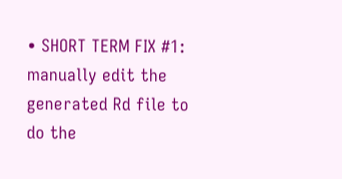• SHORT TERM FIX #1: manually edit the generated Rd file to do the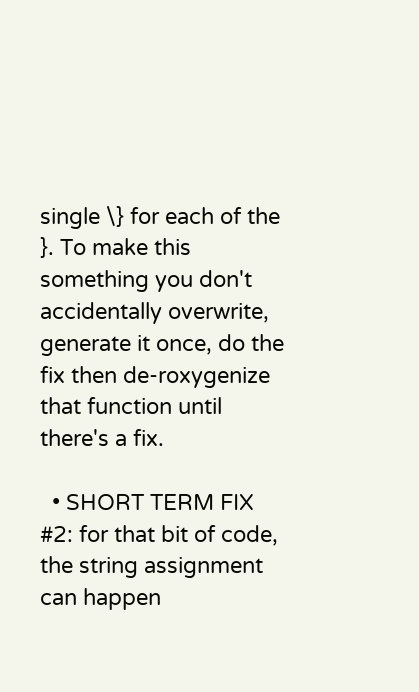single \} for each of the }. To make this something you don't accidentally overwrite, generate it once, do the fix then de-roxygenize that function until there's a fix.

  • SHORT TERM FIX #2: for that bit of code, the string assignment can happen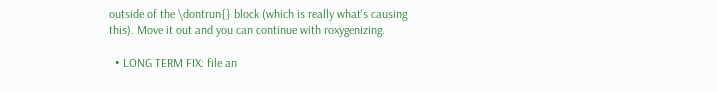outside of the \dontrun{} block (which is really what's causing this). Move it out and you can continue with roxygenizing.

  • LONG TERM FIX: file an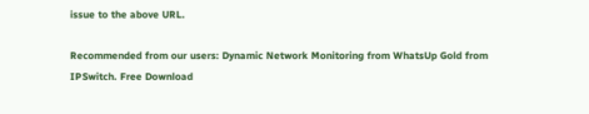issue to the above URL.

Recommended from our users: Dynamic Network Monitoring from WhatsUp Gold from IPSwitch. Free Download